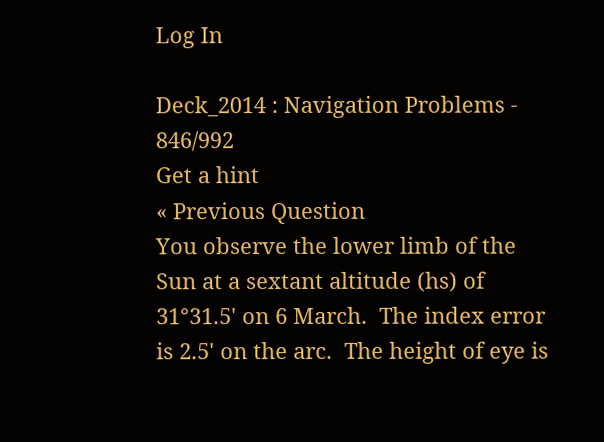Log In

Deck_2014 : Navigation Problems - 846/992
Get a hint
« Previous Question
You observe the lower limb of the Sun at a sextant altitude (hs) of 31°31.5' on 6 March.  The index error is 2.5' on the arc.  The height of eye is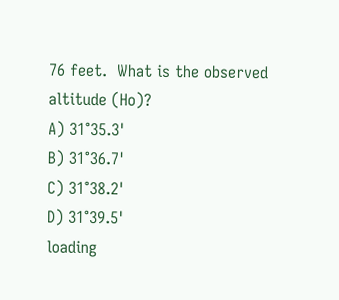76 feet.  What is the observed altitude (Ho)?
A) 31°35.3'
B) 31°36.7'
C) 31°38.2'
D) 31°39.5'
loading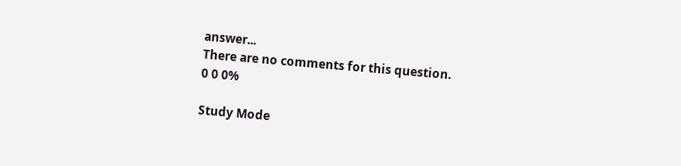answer...
There are no comments for this question.
0 0 0%

Study Mode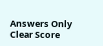Answers Only
Clear Score